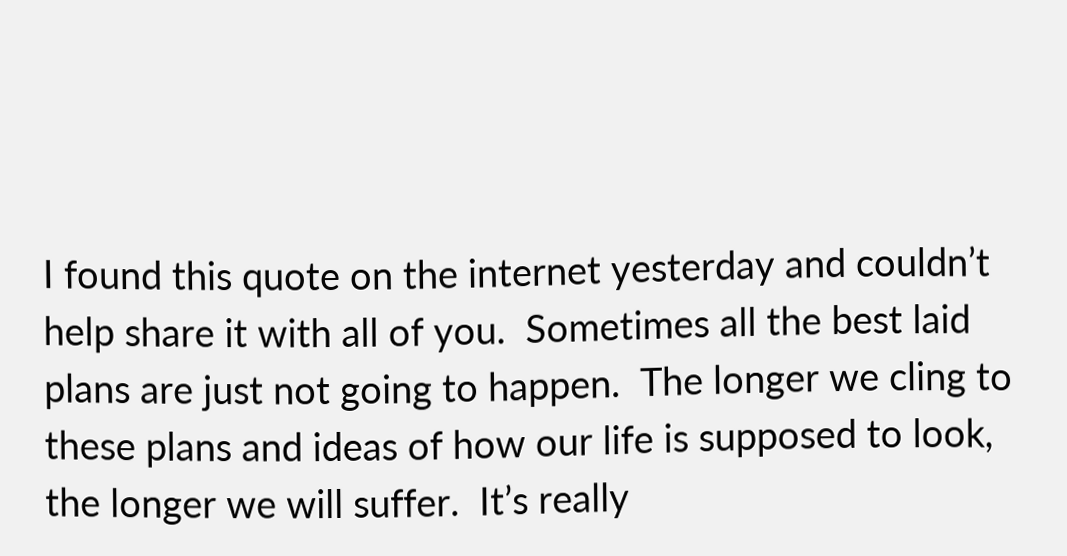I found this quote on the internet yesterday and couldn’t help share it with all of you.  Sometimes all the best laid plans are just not going to happen.  The longer we cling to these plans and ideas of how our life is supposed to look, the longer we will suffer.  It’s really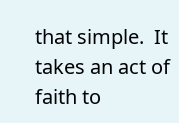that simple.  It takes an act of faith to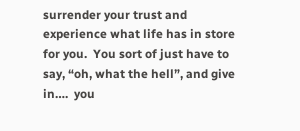surrender your trust and experience what life has in store for you.  You sort of just have to say, “oh, what the hell”, and give in….  you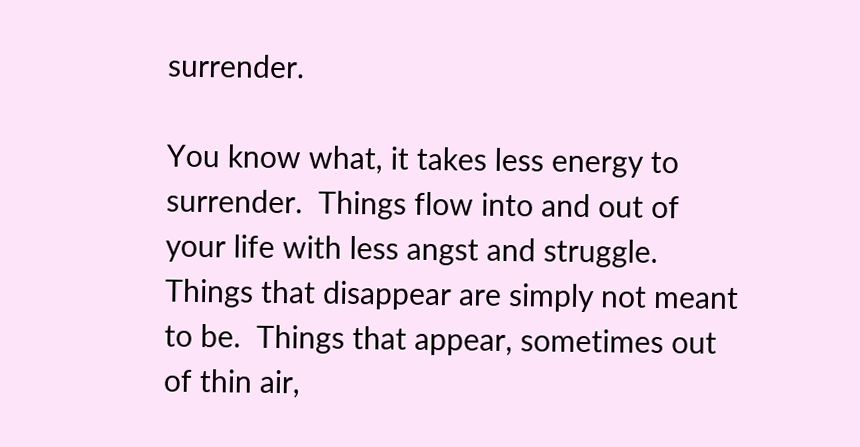surrender.

You know what, it takes less energy to surrender.  Things flow into and out of your life with less angst and struggle.  Things that disappear are simply not meant to be.  Things that appear, sometimes out of thin air,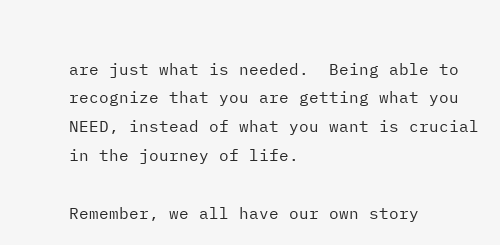are just what is needed.  Being able to recognize that you are getting what you NEED, instead of what you want is crucial in the journey of life.

Remember, we all have our own story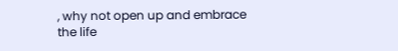, why not open up and embrace the life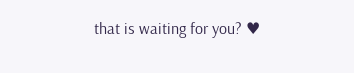that is waiting for you? ♥